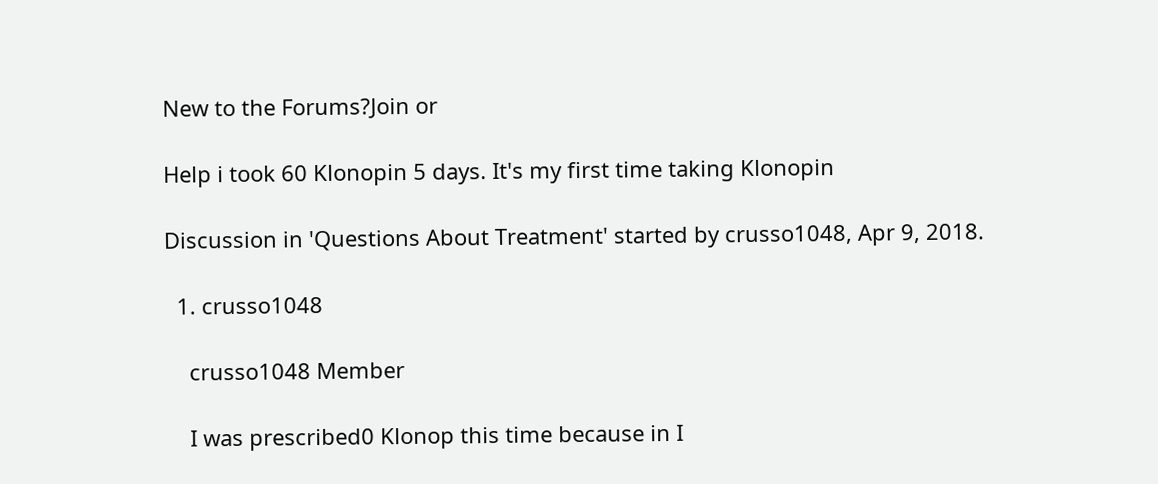New to the Forums?Join or

Help i took 60 Klonopin 5 days. It's my first time taking Klonopin

Discussion in 'Questions About Treatment' started by crusso1048, Apr 9, 2018.

  1. crusso1048

    crusso1048 Member

    I was prescribed0 Klonop this time because in I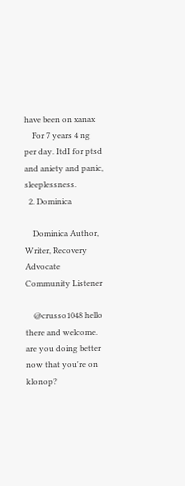have been on xanax
    For 7 years 4 ng per day. ItdI for ptsd and aniety and panic, sleeplessness.
  2. Dominica

    Dominica Author, Writer, Recovery Advocate Community Listener

    @crusso1048 hello there and welcome. are you doing better now that you're on klonop?